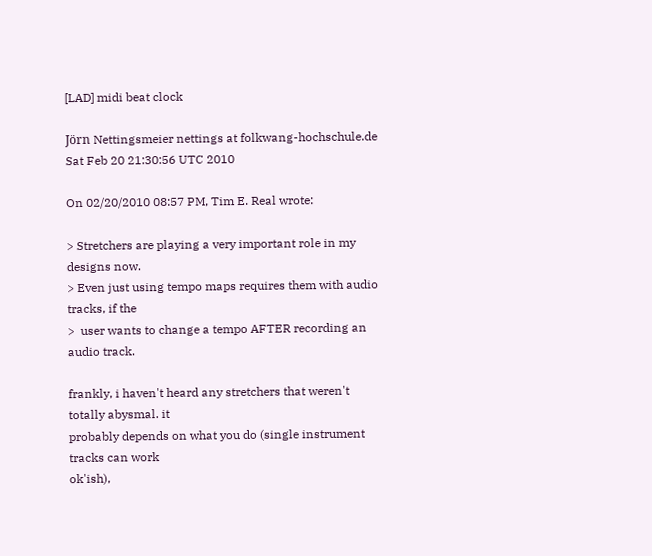[LAD] midi beat clock

Jörn Nettingsmeier nettings at folkwang-hochschule.de
Sat Feb 20 21:30:56 UTC 2010

On 02/20/2010 08:57 PM, Tim E. Real wrote:

> Stretchers are playing a very important role in my designs now.
> Even just using tempo maps requires them with audio tracks, if the
>  user wants to change a tempo AFTER recording an audio track.

frankly, i haven't heard any stretchers that weren't totally abysmal. it
probably depends on what you do (single instrument tracks can work
ok'ish),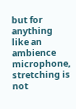but for anything like an ambience microphone, stretching is not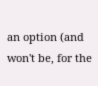an option (and won't be, for the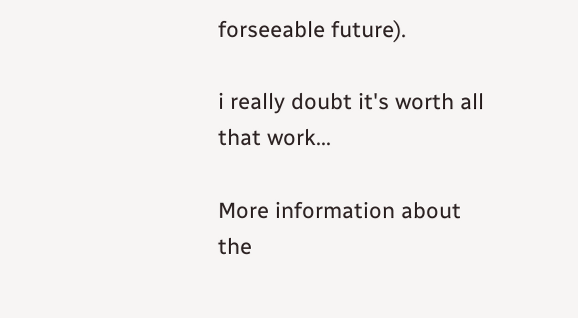forseeable future).

i really doubt it's worth all that work...

More information about the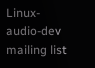Linux-audio-dev mailing list